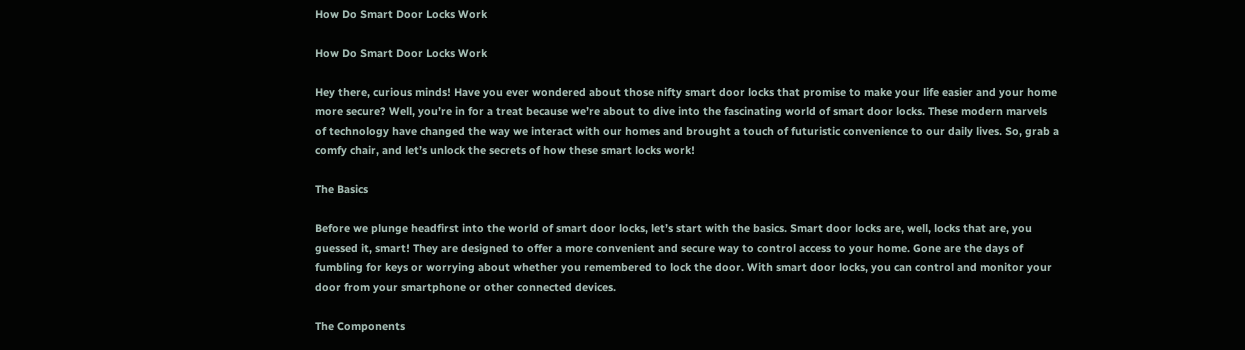How Do Smart Door Locks Work

How Do Smart Door Locks Work

Hey there, curious minds! Have you ever wondered about those nifty smart door locks that promise to make your life easier and your home more secure? Well, you’re in for a treat because we’re about to dive into the fascinating world of smart door locks. These modern marvels of technology have changed the way we interact with our homes and brought a touch of futuristic convenience to our daily lives. So, grab a comfy chair, and let’s unlock the secrets of how these smart locks work!

The Basics

Before we plunge headfirst into the world of smart door locks, let’s start with the basics. Smart door locks are, well, locks that are, you guessed it, smart! They are designed to offer a more convenient and secure way to control access to your home. Gone are the days of fumbling for keys or worrying about whether you remembered to lock the door. With smart door locks, you can control and monitor your door from your smartphone or other connected devices.

The Components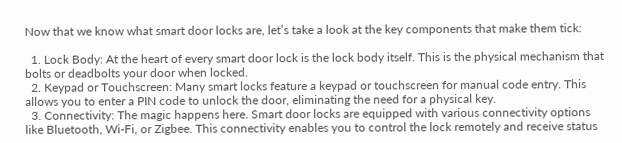Now that we know what smart door locks are, let’s take a look at the key components that make them tick:

  1. Lock Body: At the heart of every smart door lock is the lock body itself. This is the physical mechanism that bolts or deadbolts your door when locked.
  2. Keypad or Touchscreen: Many smart locks feature a keypad or touchscreen for manual code entry. This allows you to enter a PIN code to unlock the door, eliminating the need for a physical key.
  3. Connectivity: The magic happens here. Smart door locks are equipped with various connectivity options like Bluetooth, Wi-Fi, or Zigbee. This connectivity enables you to control the lock remotely and receive status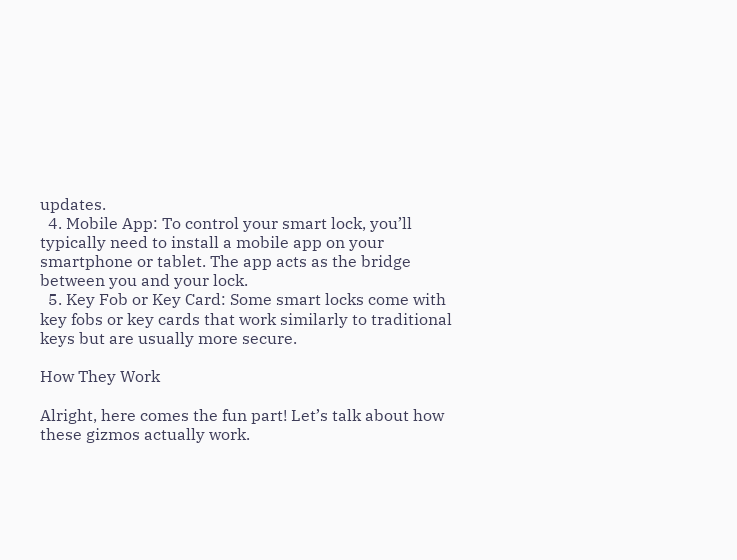updates.
  4. Mobile App: To control your smart lock, you’ll typically need to install a mobile app on your smartphone or tablet. The app acts as the bridge between you and your lock.
  5. Key Fob or Key Card: Some smart locks come with key fobs or key cards that work similarly to traditional keys but are usually more secure.

How They Work

Alright, here comes the fun part! Let’s talk about how these gizmos actually work.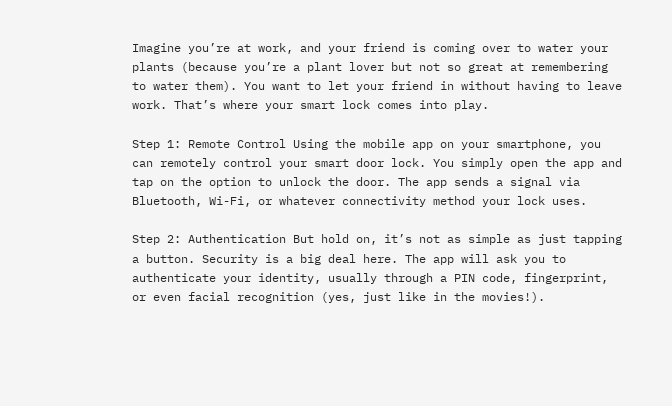Imagine you’re at work, and your friend is coming over to water your plants (because you’re a plant lover but not so great at remembering to water them). You want to let your friend in without having to leave work. That’s where your smart lock comes into play.

Step 1: Remote Control Using the mobile app on your smartphone, you can remotely control your smart door lock. You simply open the app and tap on the option to unlock the door. The app sends a signal via Bluetooth, Wi-Fi, or whatever connectivity method your lock uses.

Step 2: Authentication But hold on, it’s not as simple as just tapping a button. Security is a big deal here. The app will ask you to authenticate your identity, usually through a PIN code, fingerprint, or even facial recognition (yes, just like in the movies!).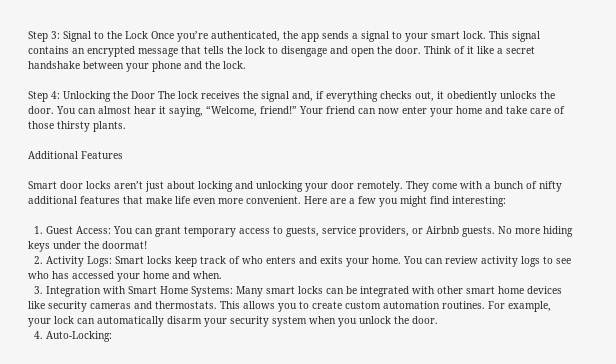Step 3: Signal to the Lock Once you’re authenticated, the app sends a signal to your smart lock. This signal contains an encrypted message that tells the lock to disengage and open the door. Think of it like a secret handshake between your phone and the lock.

Step 4: Unlocking the Door The lock receives the signal and, if everything checks out, it obediently unlocks the door. You can almost hear it saying, “Welcome, friend!” Your friend can now enter your home and take care of those thirsty plants.

Additional Features

Smart door locks aren’t just about locking and unlocking your door remotely. They come with a bunch of nifty additional features that make life even more convenient. Here are a few you might find interesting:

  1. Guest Access: You can grant temporary access to guests, service providers, or Airbnb guests. No more hiding keys under the doormat!
  2. Activity Logs: Smart locks keep track of who enters and exits your home. You can review activity logs to see who has accessed your home and when.
  3. Integration with Smart Home Systems: Many smart locks can be integrated with other smart home devices like security cameras and thermostats. This allows you to create custom automation routines. For example, your lock can automatically disarm your security system when you unlock the door.
  4. Auto-Locking: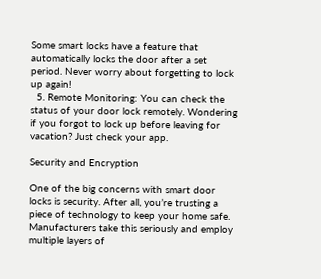Some smart locks have a feature that automatically locks the door after a set period. Never worry about forgetting to lock up again!
  5. Remote Monitoring: You can check the status of your door lock remotely. Wondering if you forgot to lock up before leaving for vacation? Just check your app.

Security and Encryption

One of the big concerns with smart door locks is security. After all, you’re trusting a piece of technology to keep your home safe. Manufacturers take this seriously and employ multiple layers of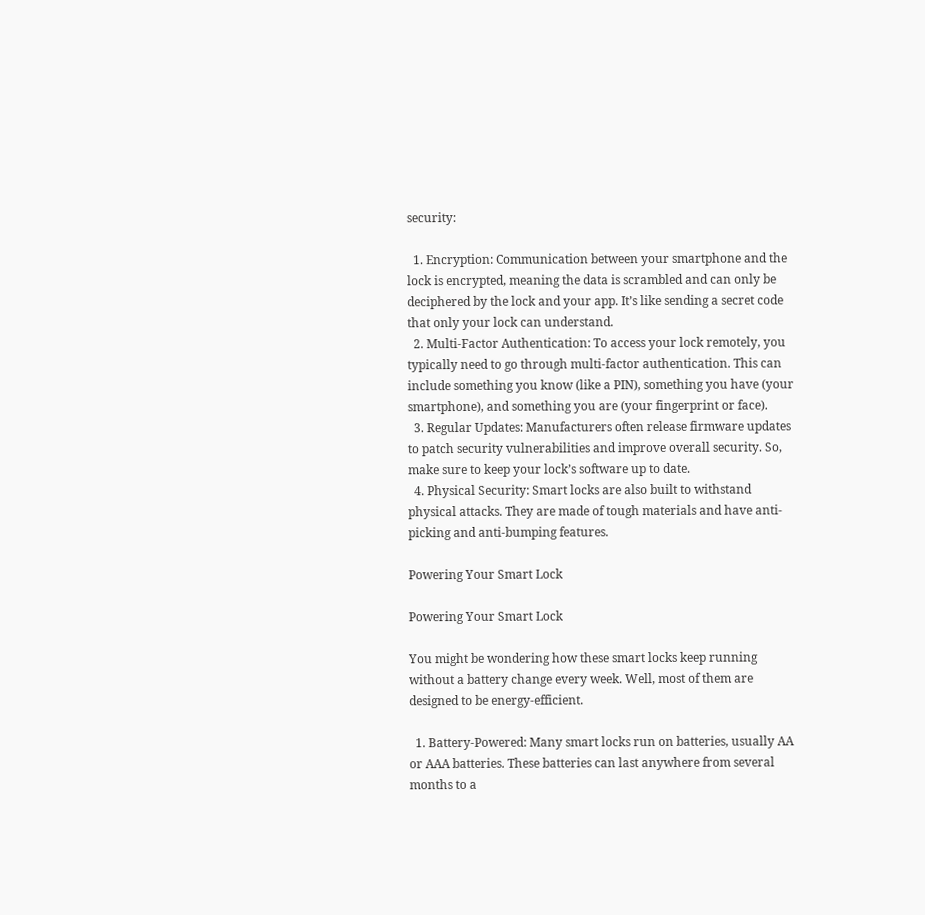security:

  1. Encryption: Communication between your smartphone and the lock is encrypted, meaning the data is scrambled and can only be deciphered by the lock and your app. It’s like sending a secret code that only your lock can understand.
  2. Multi-Factor Authentication: To access your lock remotely, you typically need to go through multi-factor authentication. This can include something you know (like a PIN), something you have (your smartphone), and something you are (your fingerprint or face).
  3. Regular Updates: Manufacturers often release firmware updates to patch security vulnerabilities and improve overall security. So, make sure to keep your lock’s software up to date.
  4. Physical Security: Smart locks are also built to withstand physical attacks. They are made of tough materials and have anti-picking and anti-bumping features.

Powering Your Smart Lock

Powering Your Smart Lock

You might be wondering how these smart locks keep running without a battery change every week. Well, most of them are designed to be energy-efficient.

  1. Battery-Powered: Many smart locks run on batteries, usually AA or AAA batteries. These batteries can last anywhere from several months to a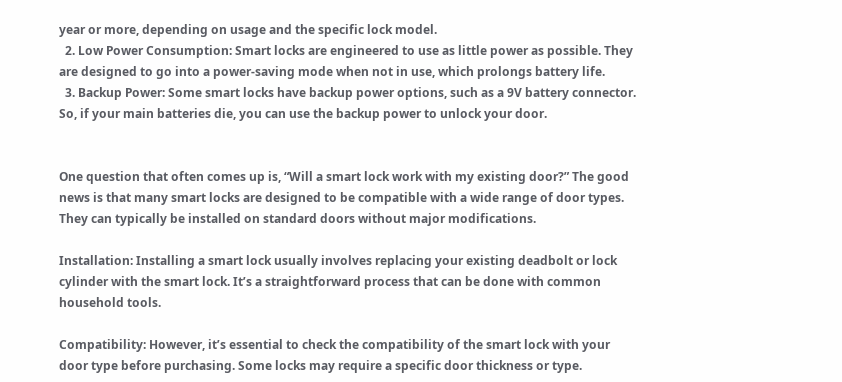year or more, depending on usage and the specific lock model.
  2. Low Power Consumption: Smart locks are engineered to use as little power as possible. They are designed to go into a power-saving mode when not in use, which prolongs battery life.
  3. Backup Power: Some smart locks have backup power options, such as a 9V battery connector. So, if your main batteries die, you can use the backup power to unlock your door.


One question that often comes up is, “Will a smart lock work with my existing door?” The good news is that many smart locks are designed to be compatible with a wide range of door types. They can typically be installed on standard doors without major modifications.

Installation: Installing a smart lock usually involves replacing your existing deadbolt or lock cylinder with the smart lock. It’s a straightforward process that can be done with common household tools.

Compatibility: However, it’s essential to check the compatibility of the smart lock with your door type before purchasing. Some locks may require a specific door thickness or type.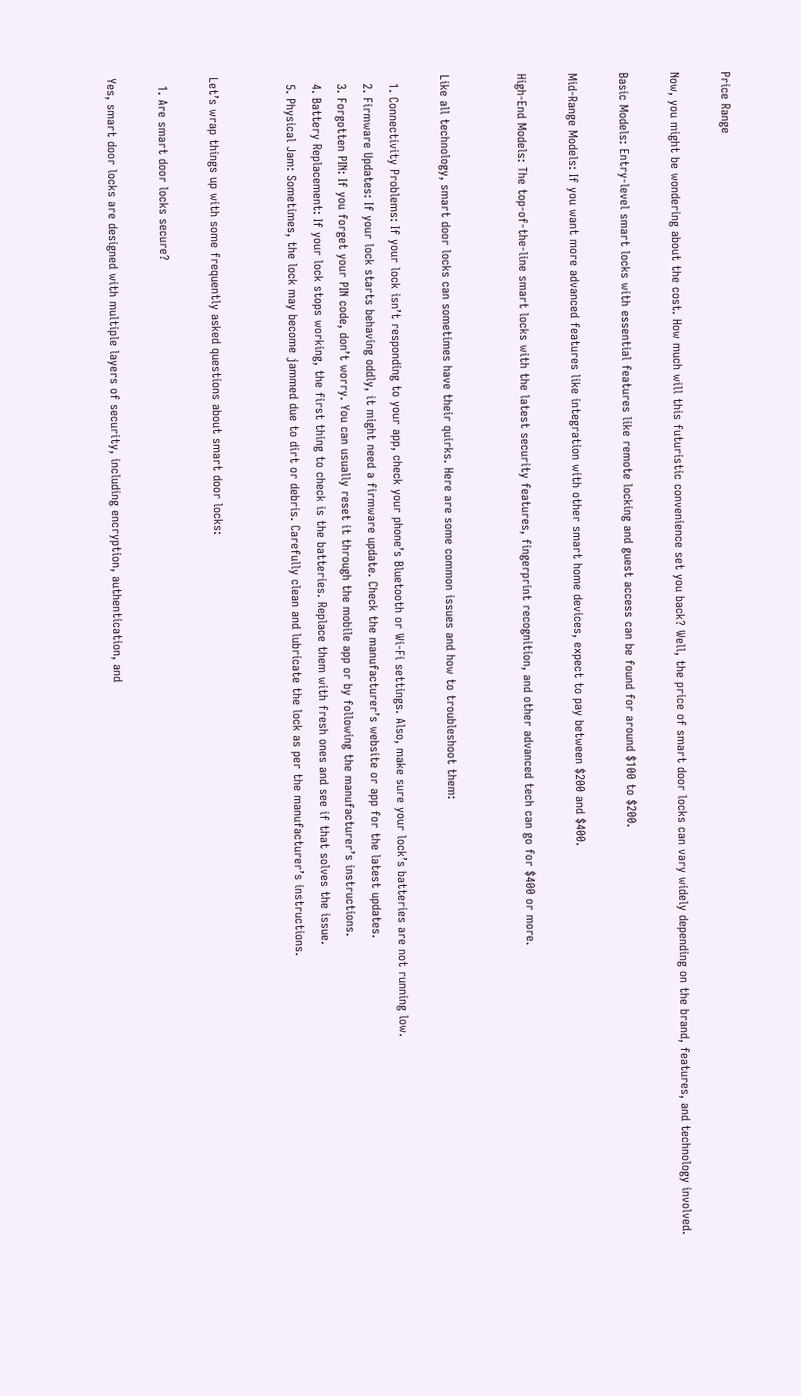Price Range

Now, you might be wondering about the cost. How much will this futuristic convenience set you back? Well, the price of smart door locks can vary widely depending on the brand, features, and technology involved.

Basic Models: Entry-level smart locks with essential features like remote locking and guest access can be found for around $100 to $200.

Mid-Range Models: If you want more advanced features like integration with other smart home devices, expect to pay between $200 and $400.

High-End Models: The top-of-the-line smart locks with the latest security features, fingerprint recognition, and other advanced tech can go for $400 or more.


Like all technology, smart door locks can sometimes have their quirks. Here are some common issues and how to troubleshoot them:

  1. Connectivity Problems: If your lock isn’t responding to your app, check your phone’s Bluetooth or Wi-Fi settings. Also, make sure your lock’s batteries are not running low.
  2. Firmware Updates: If your lock starts behaving oddly, it might need a firmware update. Check the manufacturer’s website or app for the latest updates.
  3. Forgotten PIN: If you forget your PIN code, don’t worry. You can usually reset it through the mobile app or by following the manufacturer’s instructions.
  4. Battery Replacement: If your lock stops working, the first thing to check is the batteries. Replace them with fresh ones and see if that solves the issue.
  5. Physical Jam: Sometimes, the lock may become jammed due to dirt or debris. Carefully clean and lubricate the lock as per the manufacturer’s instructions.


Let’s wrap things up with some frequently asked questions about smart door locks:

  1. Are smart door locks secure?

Yes, smart door locks are designed with multiple layers of security, including encryption, authentication, and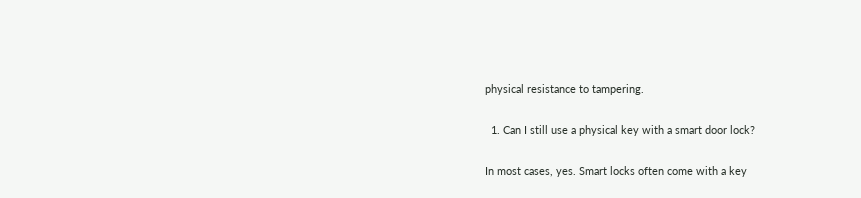physical resistance to tampering.

  1. Can I still use a physical key with a smart door lock?

In most cases, yes. Smart locks often come with a key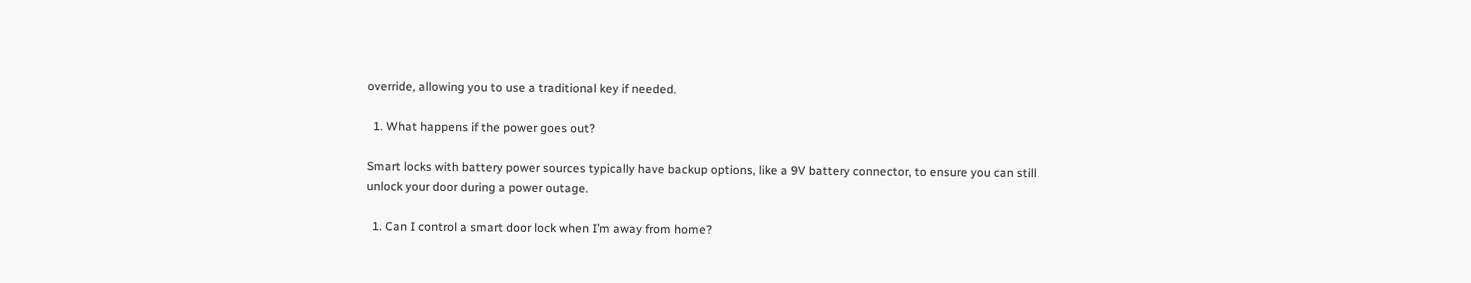override, allowing you to use a traditional key if needed.

  1. What happens if the power goes out?

Smart locks with battery power sources typically have backup options, like a 9V battery connector, to ensure you can still unlock your door during a power outage.

  1. Can I control a smart door lock when I’m away from home?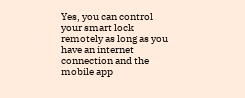Yes, you can control your smart lock remotely as long as you have an internet connection and the mobile app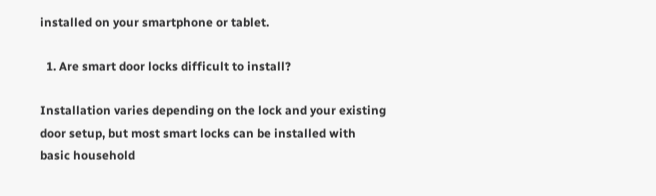installed on your smartphone or tablet.

  1. Are smart door locks difficult to install?

Installation varies depending on the lock and your existing door setup, but most smart locks can be installed with basic household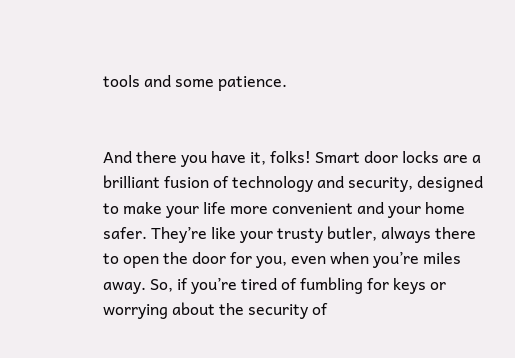tools and some patience.


And there you have it, folks! Smart door locks are a brilliant fusion of technology and security, designed to make your life more convenient and your home safer. They’re like your trusty butler, always there to open the door for you, even when you’re miles away. So, if you’re tired of fumbling for keys or worrying about the security of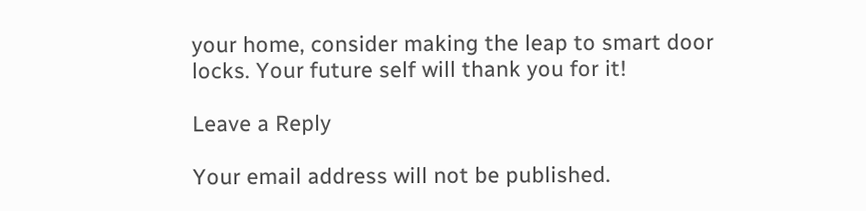your home, consider making the leap to smart door locks. Your future self will thank you for it!

Leave a Reply

Your email address will not be published.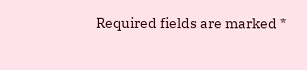Required fields are marked *